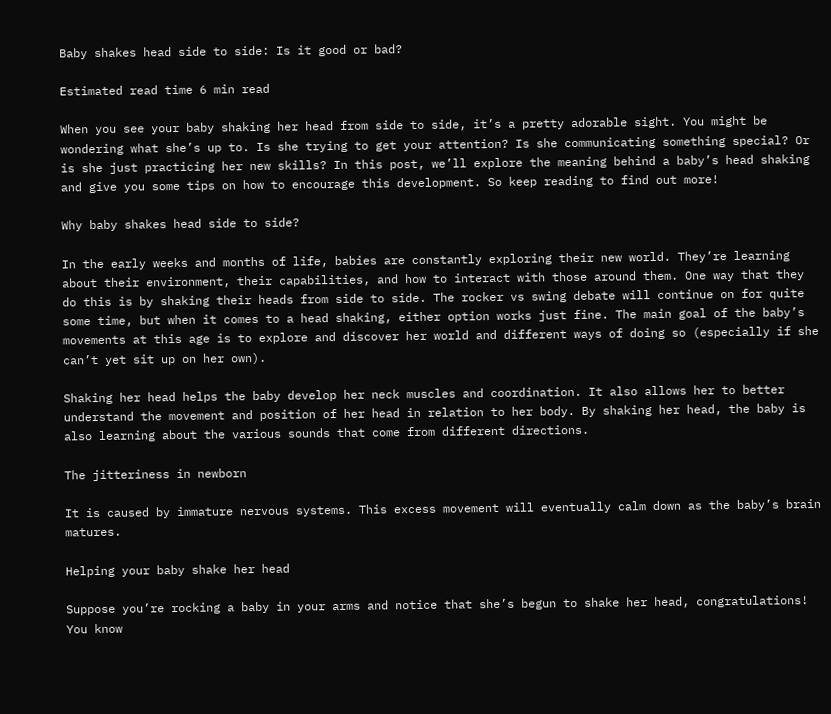Baby shakes head side to side: Is it good or bad?

Estimated read time 6 min read

When you see your baby shaking her head from side to side, it’s a pretty adorable sight. You might be wondering what she’s up to. Is she trying to get your attention? Is she communicating something special? Or is she just practicing her new skills? In this post, we’ll explore the meaning behind a baby’s head shaking and give you some tips on how to encourage this development. So keep reading to find out more!

Why baby shakes head side to side?

In the early weeks and months of life, babies are constantly exploring their new world. They’re learning about their environment, their capabilities, and how to interact with those around them. One way that they do this is by shaking their heads from side to side. The rocker vs swing debate will continue on for quite some time, but when it comes to a head shaking, either option works just fine. The main goal of the baby’s movements at this age is to explore and discover her world and different ways of doing so (especially if she can’t yet sit up on her own).

Shaking her head helps the baby develop her neck muscles and coordination. It also allows her to better understand the movement and position of her head in relation to her body. By shaking her head, the baby is also learning about the various sounds that come from different directions.

The jitteriness in newborn

It is caused by immature nervous systems. This excess movement will eventually calm down as the baby’s brain matures.

Helping your baby shake her head

Suppose you’re rocking a baby in your arms and notice that she’s begun to shake her head, congratulations! You know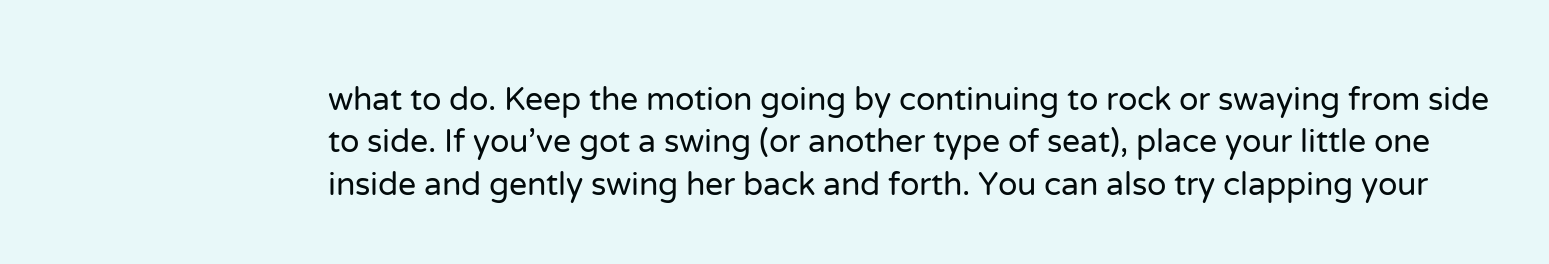what to do. Keep the motion going by continuing to rock or swaying from side to side. If you’ve got a swing (or another type of seat), place your little one inside and gently swing her back and forth. You can also try clapping your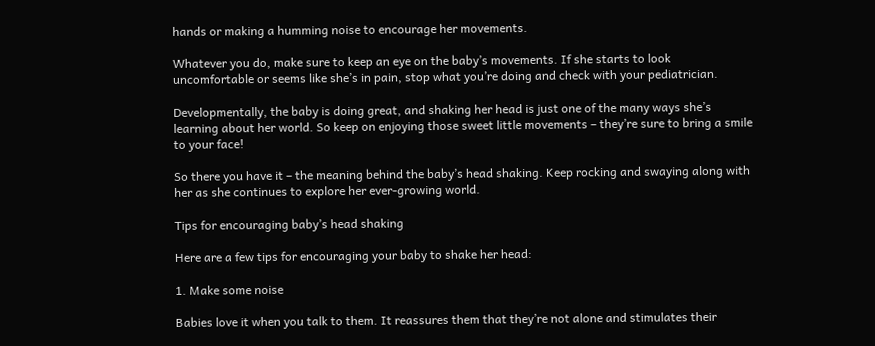hands or making a humming noise to encourage her movements.

Whatever you do, make sure to keep an eye on the baby’s movements. If she starts to look uncomfortable or seems like she’s in pain, stop what you’re doing and check with your pediatrician.

Developmentally, the baby is doing great, and shaking her head is just one of the many ways she’s learning about her world. So keep on enjoying those sweet little movements – they’re sure to bring a smile to your face!

So there you have it – the meaning behind the baby’s head shaking. Keep rocking and swaying along with her as she continues to explore her ever-growing world.

Tips for encouraging baby’s head shaking

Here are a few tips for encouraging your baby to shake her head:

1. Make some noise

Babies love it when you talk to them. It reassures them that they’re not alone and stimulates their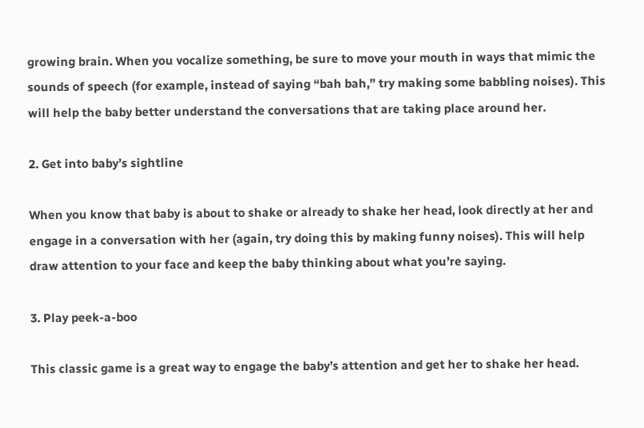growing brain. When you vocalize something, be sure to move your mouth in ways that mimic the sounds of speech (for example, instead of saying “bah bah,” try making some babbling noises). This will help the baby better understand the conversations that are taking place around her.

2. Get into baby’s sightline

When you know that baby is about to shake or already to shake her head, look directly at her and engage in a conversation with her (again, try doing this by making funny noises). This will help draw attention to your face and keep the baby thinking about what you’re saying.

3. Play peek-a-boo

This classic game is a great way to engage the baby’s attention and get her to shake her head.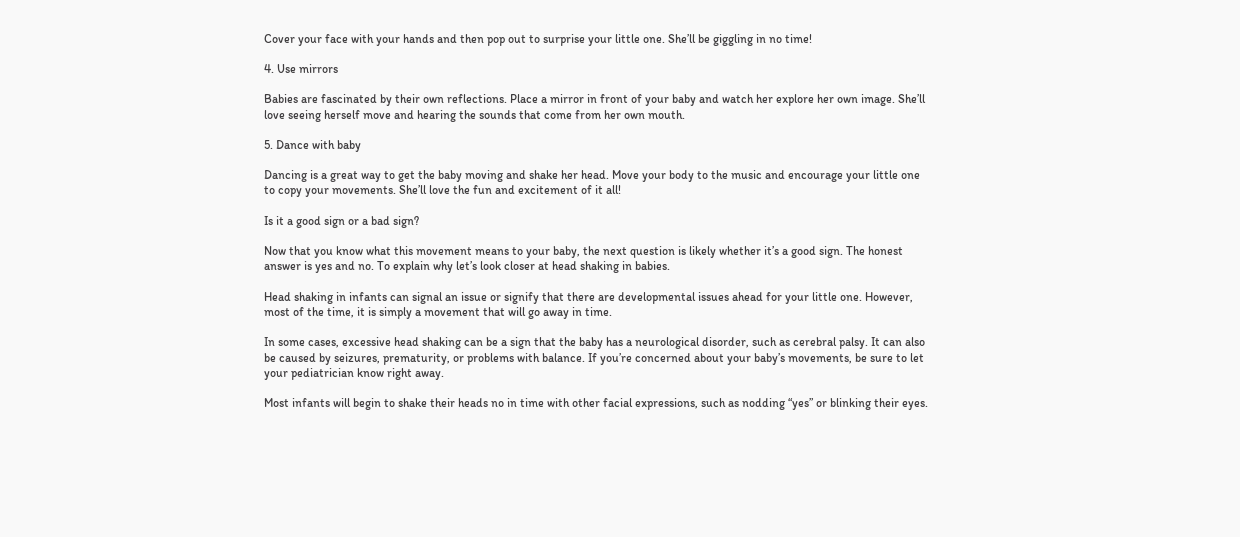Cover your face with your hands and then pop out to surprise your little one. She’ll be giggling in no time!

4. Use mirrors

Babies are fascinated by their own reflections. Place a mirror in front of your baby and watch her explore her own image. She’ll love seeing herself move and hearing the sounds that come from her own mouth.

5. Dance with baby

Dancing is a great way to get the baby moving and shake her head. Move your body to the music and encourage your little one to copy your movements. She’ll love the fun and excitement of it all!

Is it a good sign or a bad sign?

Now that you know what this movement means to your baby, the next question is likely whether it’s a good sign. The honest answer is yes and no. To explain why let’s look closer at head shaking in babies.

Head shaking in infants can signal an issue or signify that there are developmental issues ahead for your little one. However, most of the time, it is simply a movement that will go away in time.

In some cases, excessive head shaking can be a sign that the baby has a neurological disorder, such as cerebral palsy. It can also be caused by seizures, prematurity, or problems with balance. If you’re concerned about your baby’s movements, be sure to let your pediatrician know right away.

Most infants will begin to shake their heads no in time with other facial expressions, such as nodding “yes” or blinking their eyes.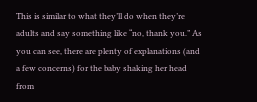This is similar to what they’ll do when they’re adults and say something like “no, thank you.” As you can see, there are plenty of explanations (and a few concerns) for the baby shaking her head from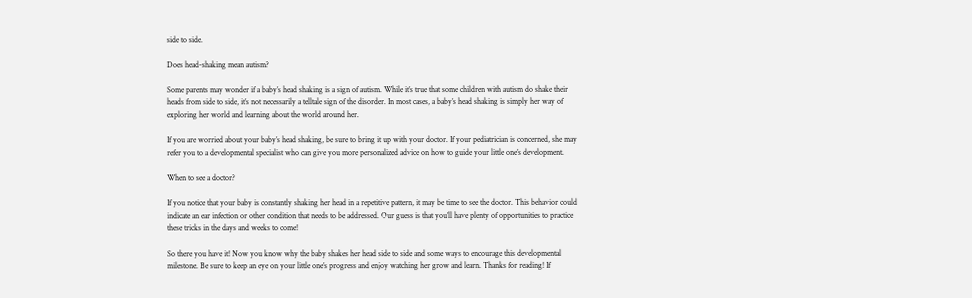side to side.

Does head-shaking mean autism?

Some parents may wonder if a baby’s head shaking is a sign of autism. While it’s true that some children with autism do shake their heads from side to side, it’s not necessarily a telltale sign of the disorder. In most cases, a baby’s head shaking is simply her way of exploring her world and learning about the world around her.

If you are worried about your baby’s head shaking, be sure to bring it up with your doctor. If your pediatrician is concerned, she may refer you to a developmental specialist who can give you more personalized advice on how to guide your little one’s development.

When to see a doctor?

If you notice that your baby is constantly shaking her head in a repetitive pattern, it may be time to see the doctor. This behavior could indicate an ear infection or other condition that needs to be addressed. Our guess is that you’ll have plenty of opportunities to practice these tricks in the days and weeks to come!

So there you have it! Now you know why the baby shakes her head side to side and some ways to encourage this developmental milestone. Be sure to keep an eye on your little one’s progress and enjoy watching her grow and learn. Thanks for reading! If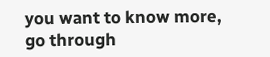you want to know more, go through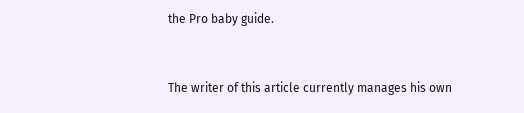the Pro baby guide.


The writer of this article currently manages his own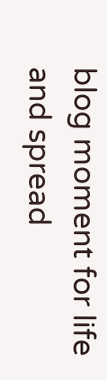blog moment for life and spread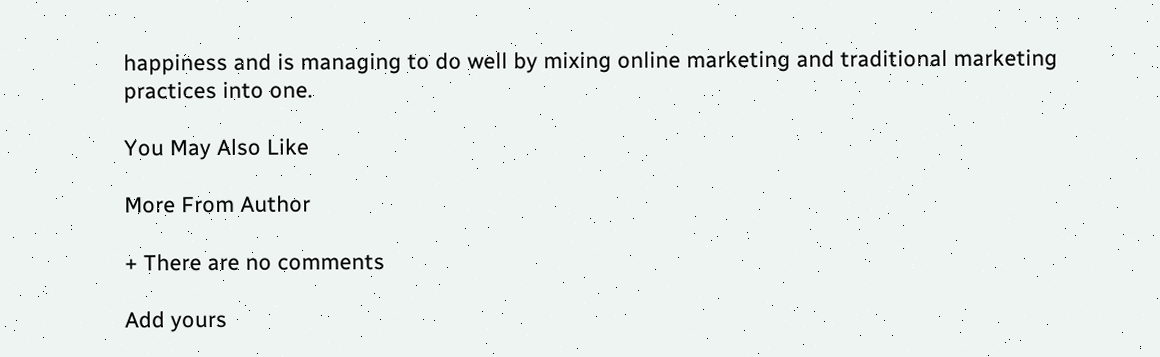happiness and is managing to do well by mixing online marketing and traditional marketing practices into one.

You May Also Like

More From Author

+ There are no comments

Add yours